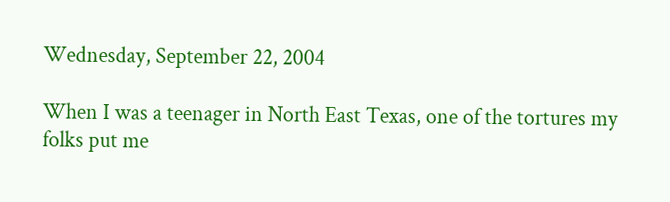Wednesday, September 22, 2004

When I was a teenager in North East Texas, one of the tortures my folks put me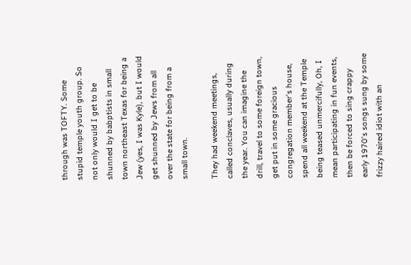through was TOFTY. Some stupid temple youth group. So not only would I get to be shunned by babptists in small town northeast Texas for being a Jew (yes, I was Kyle), but I would get shunned by Jews from all over the state for being from a small town.

They had weekend meetings, called conclaves, usually during the year. You can imagine the drill, travel to some foreign town, get put in some gracious congregation member's house, spend all weekend at the Temple being teased unmercifully, Oh, I mean participating in fun events, then be forced to sing crappy early 1970's songs sung by some frizzy haired idiot with an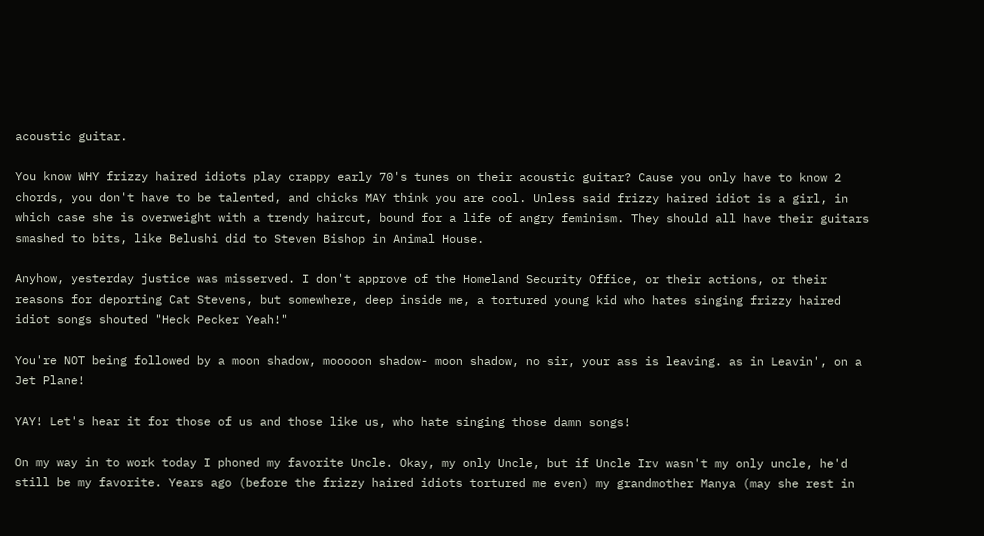acoustic guitar.

You know WHY frizzy haired idiots play crappy early 70's tunes on their acoustic guitar? Cause you only have to know 2 chords, you don't have to be talented, and chicks MAY think you are cool. Unless said frizzy haired idiot is a girl, in which case she is overweight with a trendy haircut, bound for a life of angry feminism. They should all have their guitars smashed to bits, like Belushi did to Steven Bishop in Animal House.

Anyhow, yesterday justice was misserved. I don't approve of the Homeland Security Office, or their actions, or their reasons for deporting Cat Stevens, but somewhere, deep inside me, a tortured young kid who hates singing frizzy haired idiot songs shouted "Heck Pecker Yeah!"

You're NOT being followed by a moon shadow, mooooon shadow- moon shadow, no sir, your ass is leaving. as in Leavin', on a Jet Plane!

YAY! Let's hear it for those of us and those like us, who hate singing those damn songs!

On my way in to work today I phoned my favorite Uncle. Okay, my only Uncle, but if Uncle Irv wasn't my only uncle, he'd still be my favorite. Years ago (before the frizzy haired idiots tortured me even) my grandmother Manya (may she rest in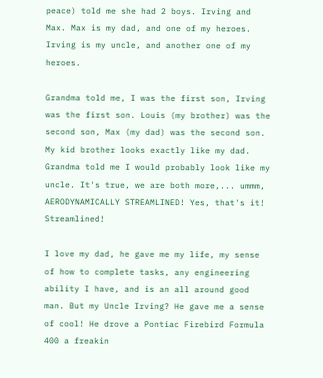peace) told me she had 2 boys. Irving and Max. Max is my dad, and one of my heroes. Irving is my uncle, and another one of my heroes.

Grandma told me, I was the first son, Irving was the first son. Louis (my brother) was the second son, Max (my dad) was the second son. My kid brother looks exactly like my dad. Grandma told me I would probably look like my uncle. It's true, we are both more,... ummm, AERODYNAMICALLY STREAMLINED! Yes, that's it! Streamlined!

I love my dad, he gave me my life, my sense of how to complete tasks, any engineering ability I have, and is an all around good man. But my Uncle Irving? He gave me a sense of cool! He drove a Pontiac Firebird Formula 400 a freakin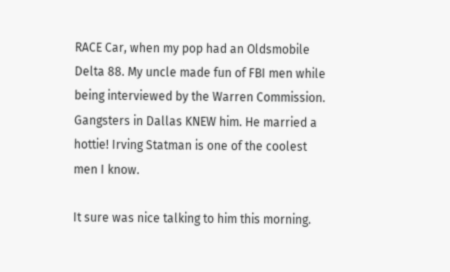RACE Car, when my pop had an Oldsmobile Delta 88. My uncle made fun of FBI men while being interviewed by the Warren Commission. Gangsters in Dallas KNEW him. He married a hottie! Irving Statman is one of the coolest men I know.

It sure was nice talking to him this morning.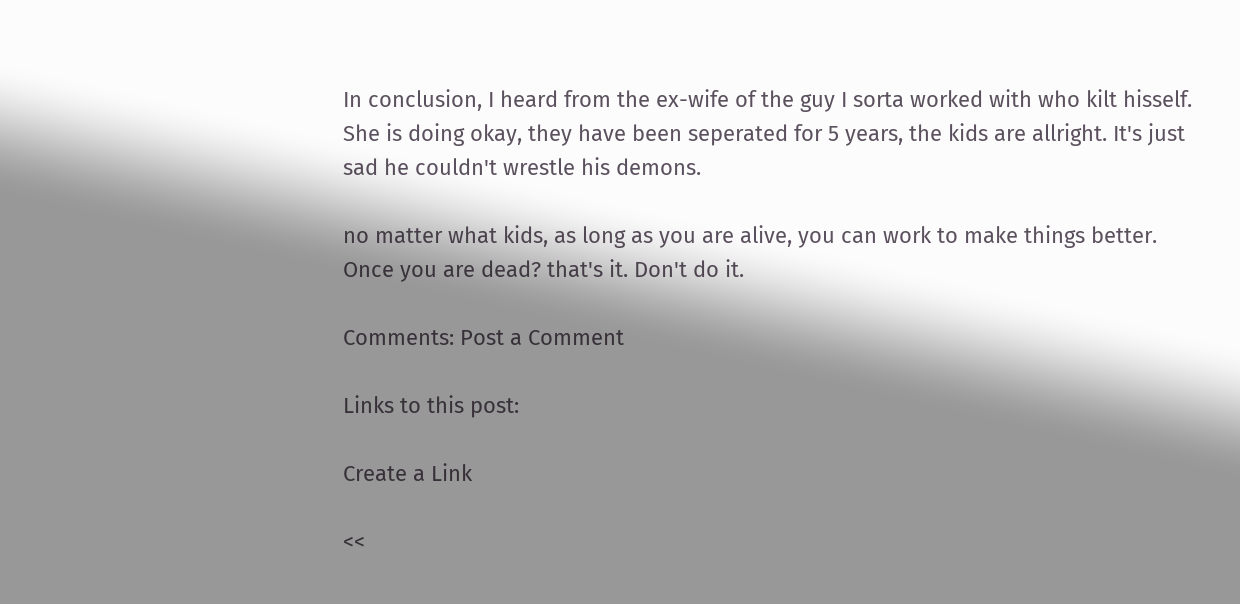In conclusion, I heard from the ex-wife of the guy I sorta worked with who kilt hisself. She is doing okay, they have been seperated for 5 years, the kids are allright. It's just sad he couldn't wrestle his demons.

no matter what kids, as long as you are alive, you can work to make things better. Once you are dead? that's it. Don't do it.

Comments: Post a Comment

Links to this post:

Create a Link

<<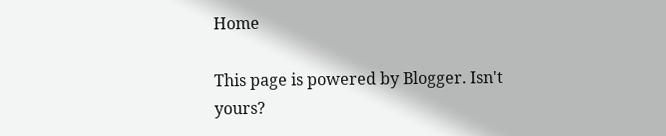Home

This page is powered by Blogger. Isn't yours?